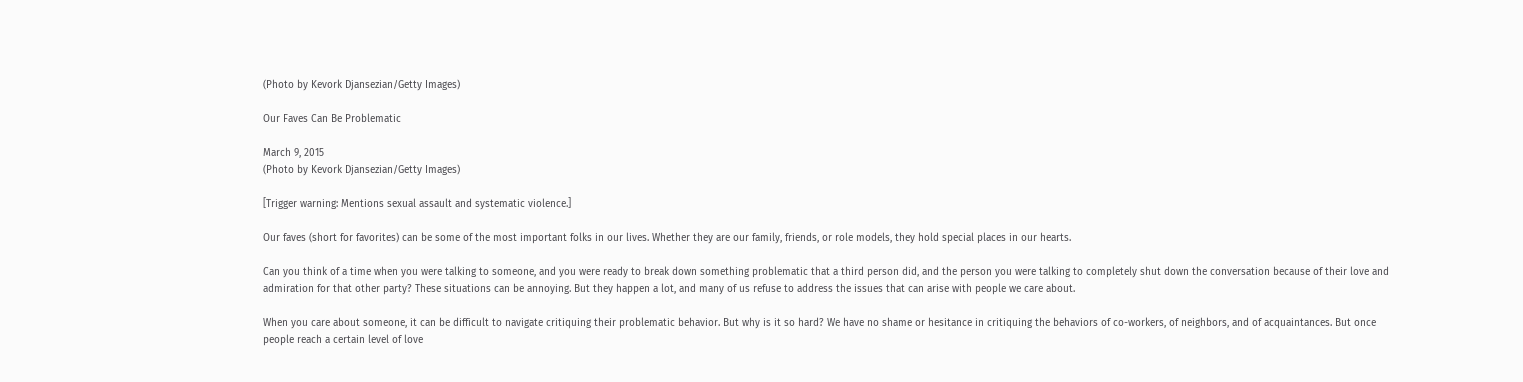(Photo by Kevork Djansezian/Getty Images)

Our Faves Can Be Problematic

March 9, 2015
(Photo by Kevork Djansezian/Getty Images)

[Trigger warning: Mentions sexual assault and systematic violence.]

Our faves (short for favorites) can be some of the most important folks in our lives. Whether they are our family, friends, or role models, they hold special places in our hearts.

Can you think of a time when you were talking to someone, and you were ready to break down something problematic that a third person did, and the person you were talking to completely shut down the conversation because of their love and admiration for that other party? These situations can be annoying. But they happen a lot, and many of us refuse to address the issues that can arise with people we care about.

When you care about someone, it can be difficult to navigate critiquing their problematic behavior. But why is it so hard? We have no shame or hesitance in critiquing the behaviors of co-workers, of neighbors, and of acquaintances. But once people reach a certain level of love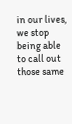in our lives, we stop being able to call out those same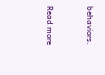behaviors.


Read more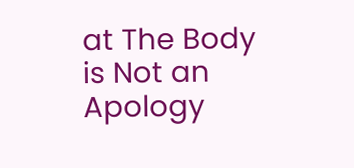at The Body is Not an Apology